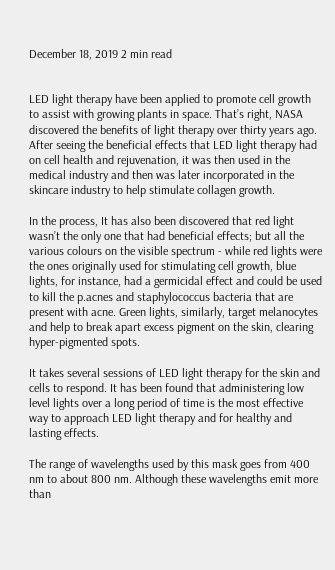December 18, 2019 2 min read


LED light therapy have been applied to promote cell growth to assist with growing plants in space. That’s right, NASA discovered the benefits of light therapy over thirty years ago. After seeing the beneficial effects that LED light therapy had on cell health and rejuvenation, it was then used in the medical industry and then was later incorporated in the skincare industry to help stimulate collagen growth.

In the process, It has also been discovered that red light wasn’t the only one that had beneficial effects; but all the various colours on the visible spectrum - while red lights were the ones originally used for stimulating cell growth, blue lights, for instance, had a germicidal effect and could be used to kill the p.acnes and staphylococcus bacteria that are present with acne. Green lights, similarly, target melanocytes and help to break apart excess pigment on the skin, clearing hyper-pigmented spots.

It takes several sessions of LED light therapy for the skin and cells to respond. It has been found that administering low level lights over a long period of time is the most effective way to approach LED light therapy and for healthy and lasting effects.

The range of wavelengths used by this mask goes from 400 nm to about 800 nm. Although these wavelengths emit more than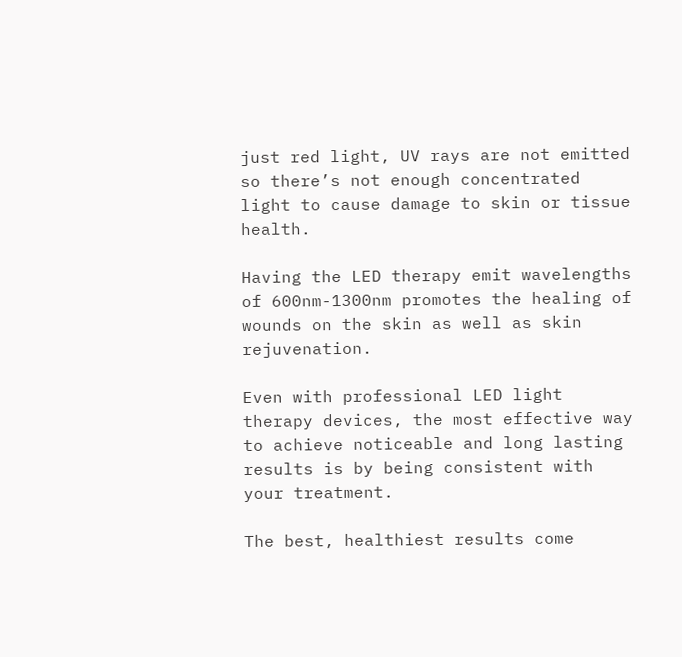just red light, UV rays are not emitted so there’s not enough concentrated light to cause damage to skin or tissue health.

Having the LED therapy emit wavelengths of 600nm-1300nm promotes the healing of wounds on the skin as well as skin rejuvenation.

Even with professional LED light therapy devices, the most effective way to achieve noticeable and long lasting results is by being consistent with your treatment.

The best, healthiest results come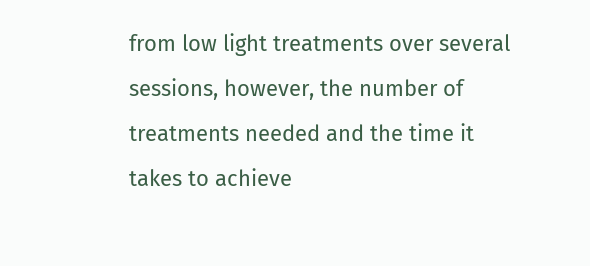from low light treatments over several sessions, however, the number of treatments needed and the time it takes to achieve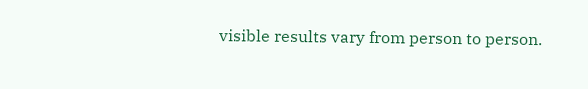visible results vary from person to person.